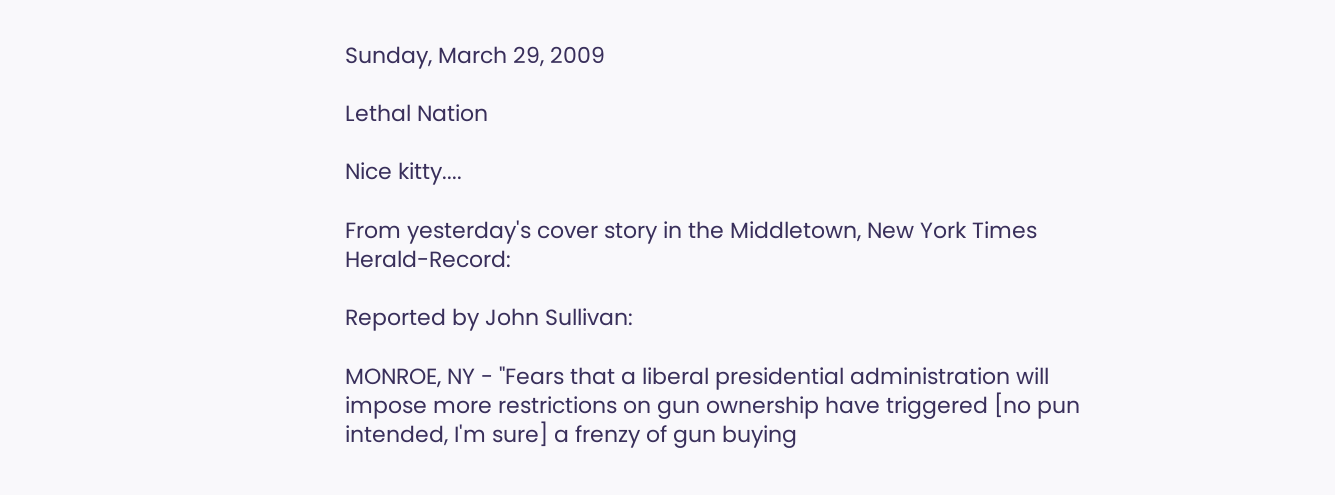Sunday, March 29, 2009

Lethal Nation

Nice kitty....

From yesterday's cover story in the Middletown, New York Times Herald-Record:

Reported by John Sullivan:

MONROE, NY - "Fears that a liberal presidential administration will impose more restrictions on gun ownership have triggered [no pun intended, I'm sure] a frenzy of gun buying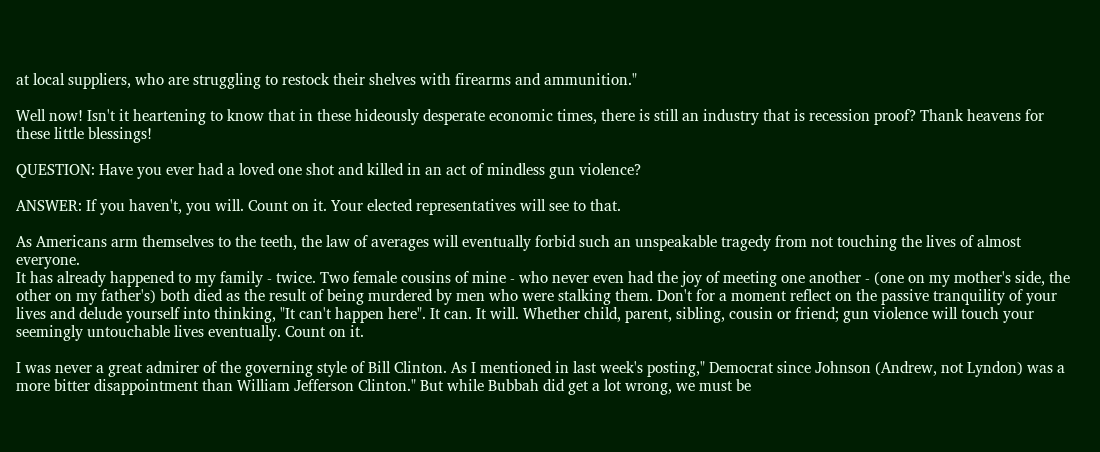at local suppliers, who are struggling to restock their shelves with firearms and ammunition."

Well now! Isn't it heartening to know that in these hideously desperate economic times, there is still an industry that is recession proof? Thank heavens for these little blessings!

QUESTION: Have you ever had a loved one shot and killed in an act of mindless gun violence?

ANSWER: If you haven't, you will. Count on it. Your elected representatives will see to that.

As Americans arm themselves to the teeth, the law of averages will eventually forbid such an unspeakable tragedy from not touching the lives of almost everyone.
It has already happened to my family - twice. Two female cousins of mine - who never even had the joy of meeting one another - (one on my mother's side, the other on my father's) both died as the result of being murdered by men who were stalking them. Don't for a moment reflect on the passive tranquility of your lives and delude yourself into thinking, "It can't happen here". It can. It will. Whether child, parent, sibling, cousin or friend; gun violence will touch your seemingly untouchable lives eventually. Count on it.

I was never a great admirer of the governing style of Bill Clinton. As I mentioned in last week's posting," Democrat since Johnson (Andrew, not Lyndon) was a more bitter disappointment than William Jefferson Clinton." But while Bubbah did get a lot wrong, we must be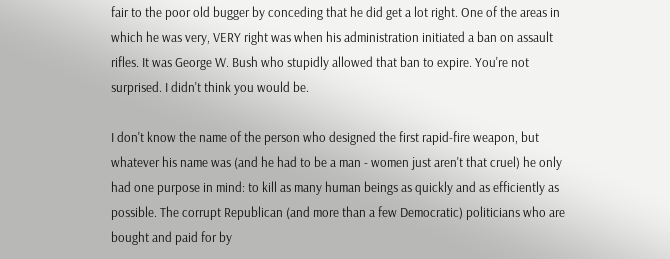fair to the poor old bugger by conceding that he did get a lot right. One of the areas in which he was very, VERY right was when his administration initiated a ban on assault rifles. It was George W. Bush who stupidly allowed that ban to expire. You're not surprised. I didn't think you would be.

I don't know the name of the person who designed the first rapid-fire weapon, but whatever his name was (and he had to be a man - women just aren't that cruel) he only had one purpose in mind: to kill as many human beings as quickly and as efficiently as possible. The corrupt Republican (and more than a few Democratic) politicians who are bought and paid for by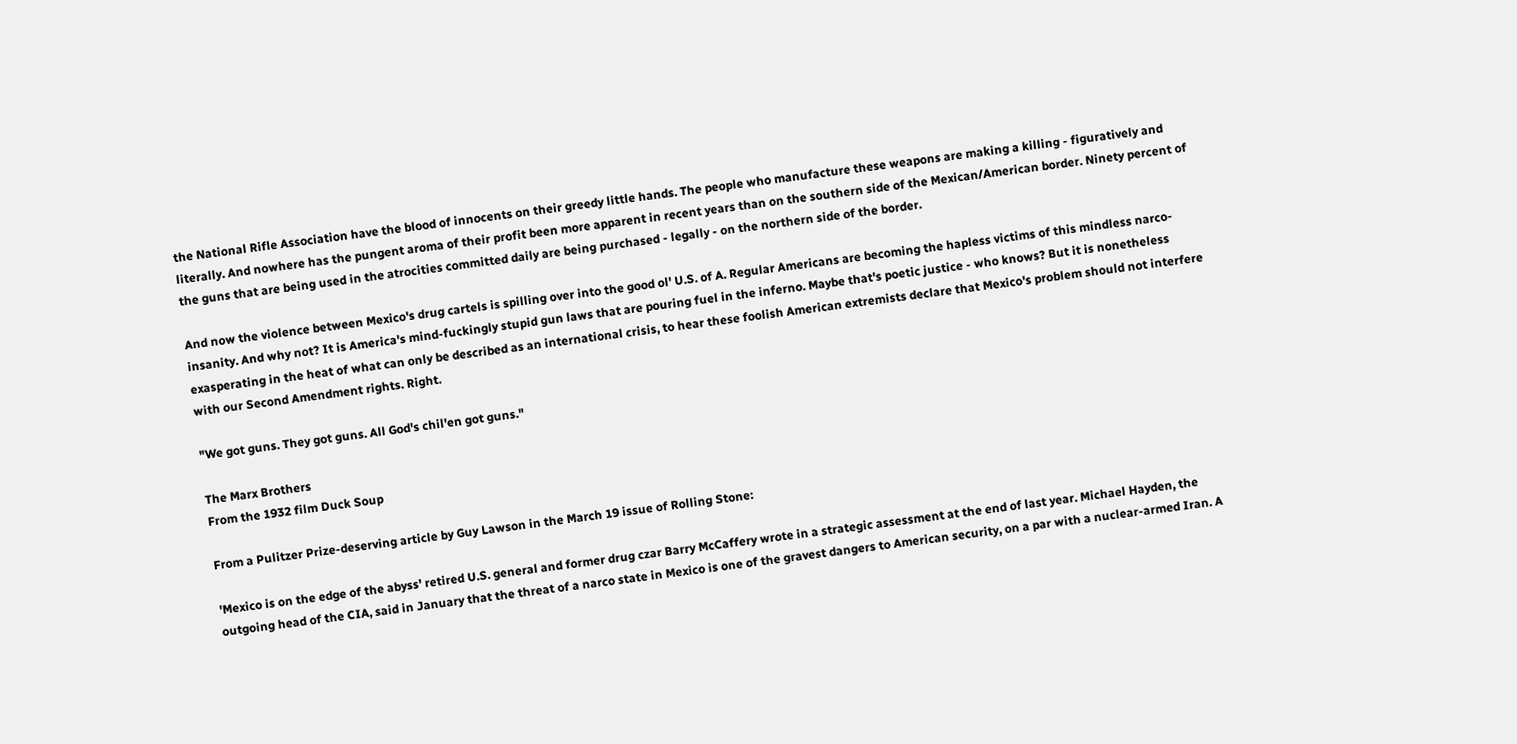the National Rifle Association have the blood of innocents on their greedy little hands. The people who manufacture these weapons are making a killing - figuratively and literally. And nowhere has the pungent aroma of their profit been more apparent in recent years than on the southern side of the Mexican/American border. Ninety percent of the guns that are being used in the atrocities committed daily are being purchased - legally - on the northern side of the border.

And now the violence between Mexico's drug cartels is spilling over into the good ol' U.S. of A. Regular Americans are becoming the hapless victims of this mindless narco-insanity. And why not? It is America's mind-fuckingly stupid gun laws that are pouring fuel in the inferno. Maybe that's poetic justice - who knows? But it is nonetheless exasperating in the heat of what can only be described as an international crisis, to hear these foolish American extremists declare that Mexico's problem should not interfere with our Second Amendment rights. Right.

"We got guns. They got guns. All God's chil'en got guns."

The Marx Brothers
From the 1932 film Duck Soup

From a Pulitzer Prize-deserving article by Guy Lawson in the March 19 issue of Rolling Stone:

'Mexico is on the edge of the abyss' retired U.S. general and former drug czar Barry McCaffery wrote in a strategic assessment at the end of last year. Michael Hayden, the outgoing head of the CIA, said in January that the threat of a narco state in Mexico is one of the gravest dangers to American security, on a par with a nuclear-armed Iran. A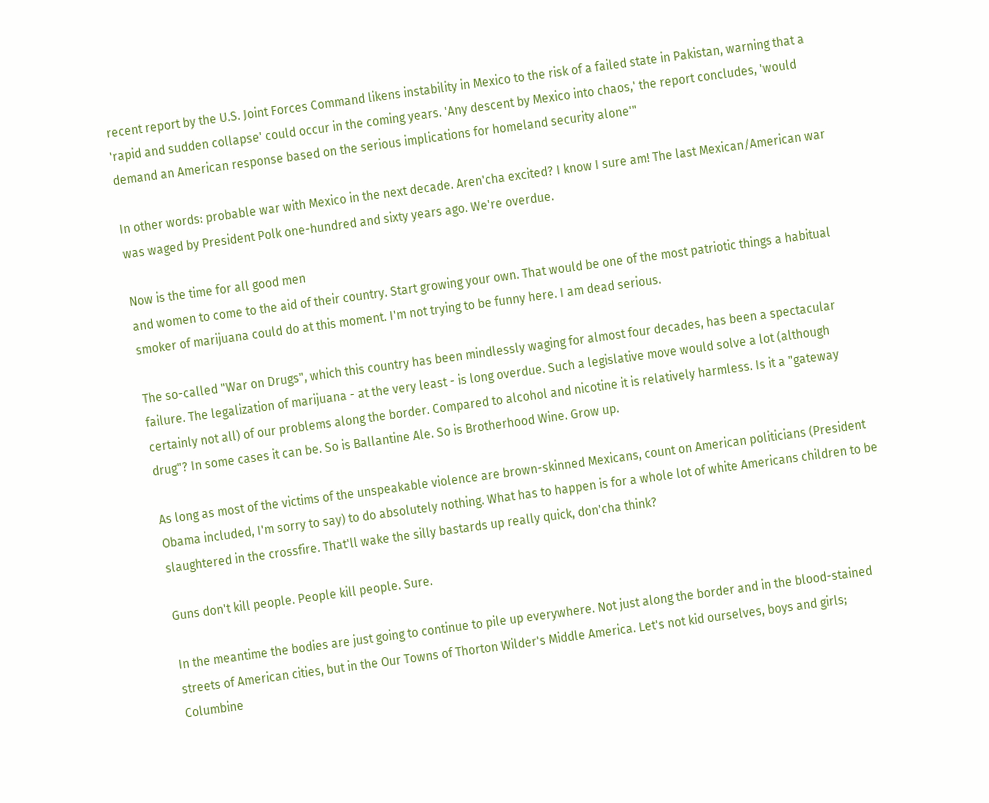recent report by the U.S. Joint Forces Command likens instability in Mexico to the risk of a failed state in Pakistan, warning that a 'rapid and sudden collapse' could occur in the coming years. 'Any descent by Mexico into chaos,' the report concludes, 'would demand an American response based on the serious implications for homeland security alone'"

In other words: probable war with Mexico in the next decade. Aren'cha excited? I know I sure am! The last Mexican/American war was waged by President Polk one-hundred and sixty years ago. We're overdue.

Now is the time for all good men
and women to come to the aid of their country. Start growing your own. That would be one of the most patriotic things a habitual smoker of marijuana could do at this moment. I'm not trying to be funny here. I am dead serious.

The so-called "War on Drugs", which this country has been mindlessly waging for almost four decades, has been a spectacular failure. The legalization of marijuana - at the very least - is long overdue. Such a legislative move would solve a lot (although certainly not all) of our problems along the border. Compared to alcohol and nicotine it is relatively harmless. Is it a "gateway drug"? In some cases it can be. So is Ballantine Ale. So is Brotherhood Wine. Grow up.

As long as most of the victims of the unspeakable violence are brown-skinned Mexicans, count on American politicians (President Obama included, I'm sorry to say) to do absolutely nothing. What has to happen is for a whole lot of white Americans children to be slaughtered in the crossfire. That'll wake the silly bastards up really quick, don'cha think?

Guns don't kill people. People kill people. Sure.

In the meantime the bodies are just going to continue to pile up everywhere. Not just along the border and in the blood-stained streets of American cities, but in the Our Towns of Thorton Wilder's Middle America. Let's not kid ourselves, boys and girls; Columbine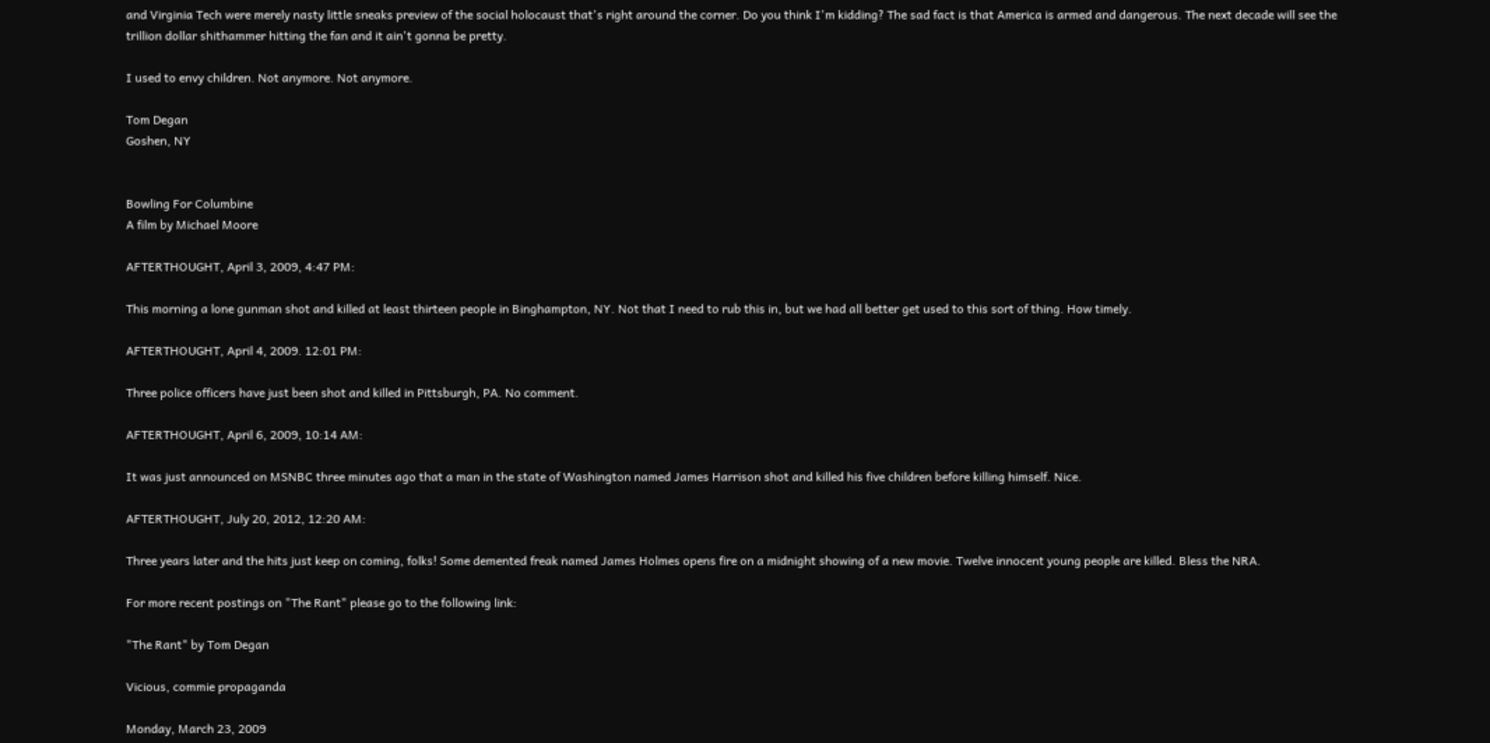and Virginia Tech were merely nasty little sneaks preview of the social holocaust that's right around the corner. Do you think I'm kidding? The sad fact is that America is armed and dangerous. The next decade will see the trillion dollar shithammer hitting the fan and it ain't gonna be pretty.

I used to envy children. Not anymore. Not anymore.

Tom Degan
Goshen, NY


Bowling For Columbine
A film by Michael Moore

AFTERTHOUGHT, April 3, 2009, 4:47 PM:

This morning a lone gunman shot and killed at least thirteen people in Binghampton, NY. Not that I need to rub this in, but we had all better get used to this sort of thing. How timely.

AFTERTHOUGHT, April 4, 2009. 12:01 PM:

Three police officers have just been shot and killed in Pittsburgh, PA. No comment.

AFTERTHOUGHT, April 6, 2009, 10:14 AM:

It was just announced on MSNBC three minutes ago that a man in the state of Washington named James Harrison shot and killed his five children before killing himself. Nice.

AFTERTHOUGHT, July 20, 2012, 12:20 AM:

Three years later and the hits just keep on coming, folks! Some demented freak named James Holmes opens fire on a midnight showing of a new movie. Twelve innocent young people are killed. Bless the NRA.

For more recent postings on "The Rant" please go to the following link:

"The Rant" by Tom Degan

Vicious, commie propaganda

Monday, March 23, 2009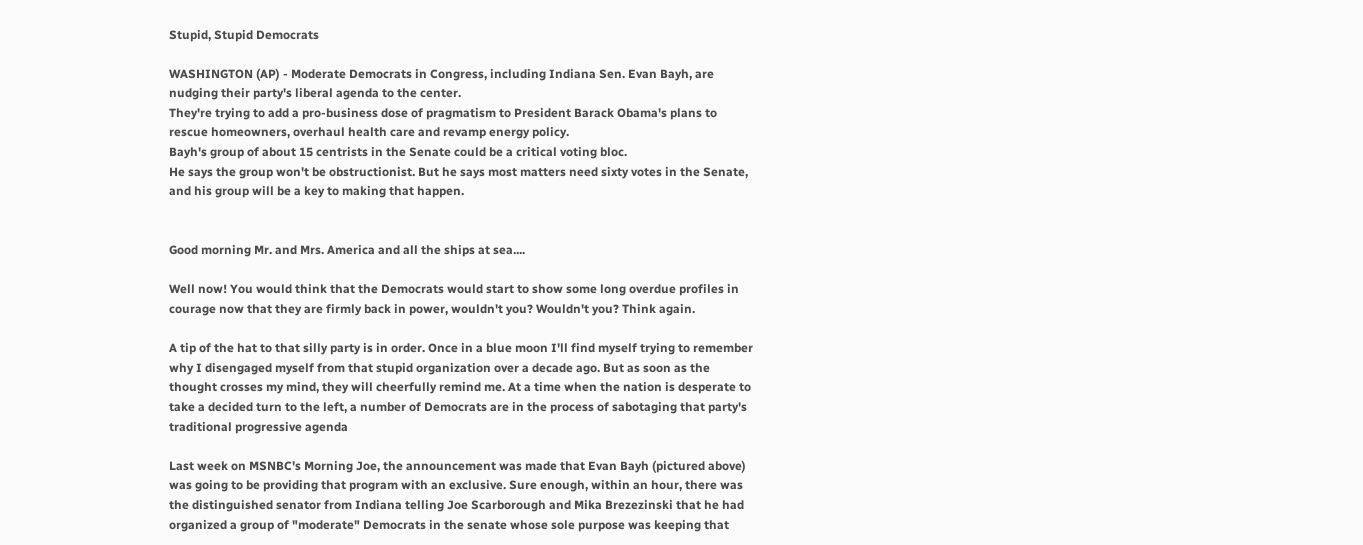Stupid, Stupid Democrats

WASHINGTON (AP) - Moderate Democrats in Congress, including Indiana Sen. Evan Bayh, are nudging their party's liberal agenda to the center.
They're trying to add a pro-business dose of pragmatism to President Barack Obama's plans to rescue homeowners, overhaul health care and revamp energy policy.
Bayh's group of about 15 centrists in the Senate could be a critical voting bloc.
He says the group won't be obstructionist. But he says most matters need sixty votes in the Senate, and his group will be a key to making that happen.


Good morning Mr. and Mrs. America and all the ships at sea....

Well now! You would think that the Democrats would start to show some long overdue profiles in courage now that they are firmly back in power, wouldn't you? Wouldn't you? Think again.

A tip of the hat to that silly party is in order. Once in a blue moon I'll find myself trying to remember why I disengaged myself from that stupid organization over a decade ago. But as soon as the thought crosses my mind, they will cheerfully remind me. At a time when the nation is desperate to take a decided turn to the left, a number of Democrats are in the process of sabotaging that party's traditional progressive agenda

Last week on MSNBC's Morning Joe, the announcement was made that Evan Bayh (pictured above) was going to be providing that program with an exclusive. Sure enough, within an hour, there was the distinguished senator from Indiana telling Joe Scarborough and Mika Brezezinski that he had organized a group of "moderate" Democrats in the senate whose sole purpose was keeping that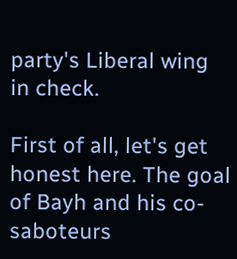party's Liberal wing in check.

First of all, let's get honest here. The goal of Bayh and his co-saboteurs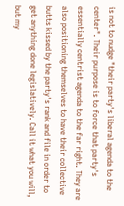is not to nudge "their party's liberal agenda to the center". Their purpose is to force that party's essentially centrist agenda to the far right. They are also positioning themselves to have their collective butts kissed by the party's rank and file in order to get anything done legislatively. Call it what you will, but my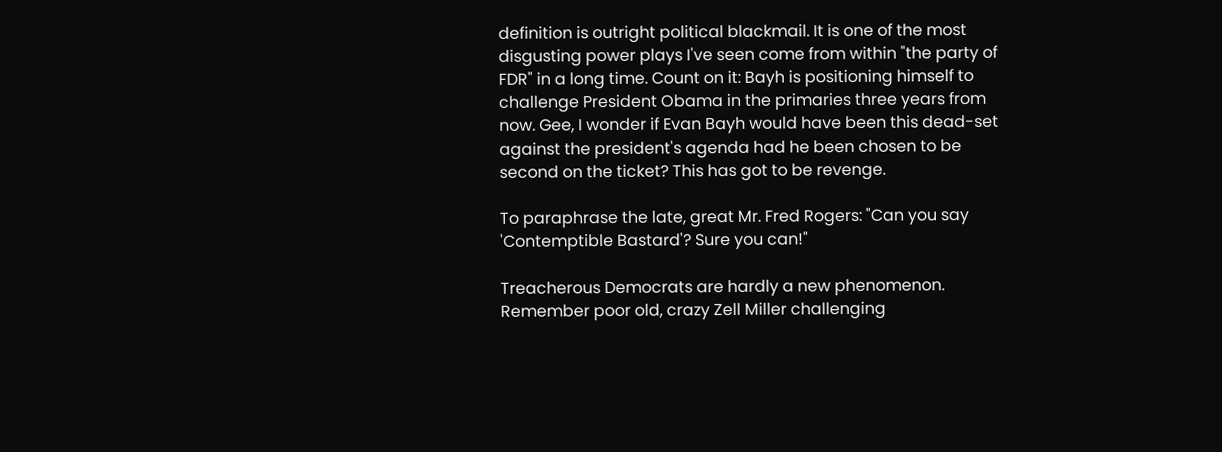definition is outright political blackmail. It is one of the most disgusting power plays I've seen come from within "the party of FDR" in a long time. Count on it: Bayh is positioning himself to challenge President Obama in the primaries three years from now. Gee, I wonder if Evan Bayh would have been this dead-set against the president's agenda had he been chosen to be second on the ticket? This has got to be revenge.

To paraphrase the late, great Mr. Fred Rogers: "Can you say 'Contemptible Bastard'? Sure you can!"

Treacherous Democrats are hardly a new phenomenon. Remember poor old, crazy Zell Miller challenging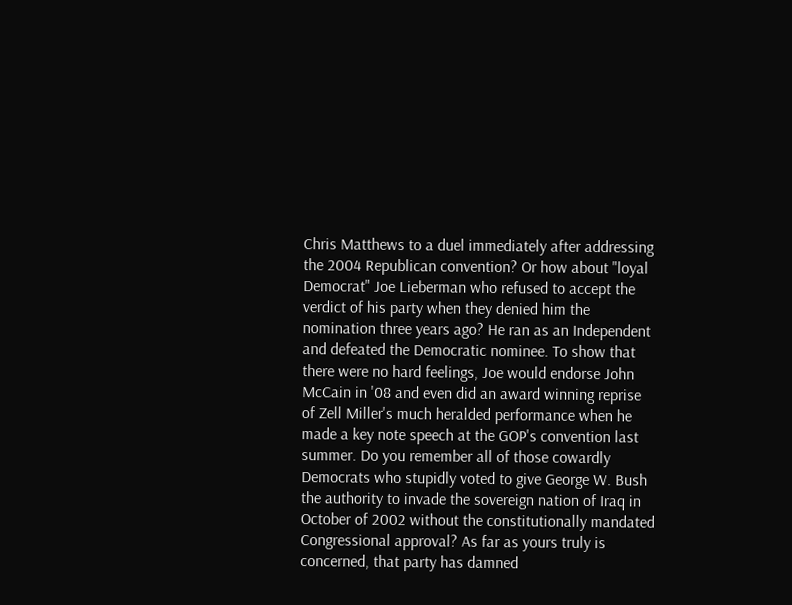Chris Matthews to a duel immediately after addressing the 2004 Republican convention? Or how about "loyal Democrat" Joe Lieberman who refused to accept the verdict of his party when they denied him the nomination three years ago? He ran as an Independent and defeated the Democratic nominee. To show that there were no hard feelings, Joe would endorse John McCain in '08 and even did an award winning reprise of Zell Miller's much heralded performance when he made a key note speech at the GOP's convention last summer. Do you remember all of those cowardly Democrats who stupidly voted to give George W. Bush the authority to invade the sovereign nation of Iraq in October of 2002 without the constitutionally mandated Congressional approval? As far as yours truly is concerned, that party has damned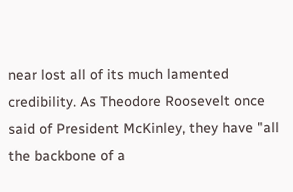near lost all of its much lamented credibility. As Theodore Roosevelt once said of President McKinley, they have "all the backbone of a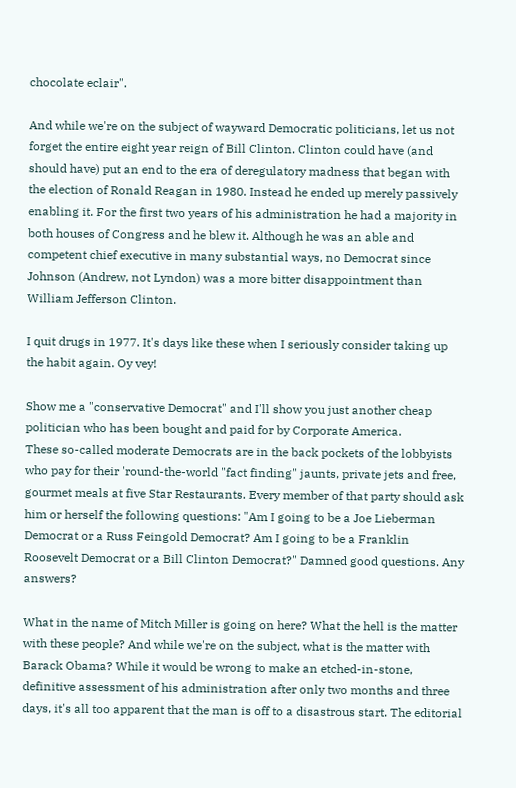chocolate eclair".

And while we're on the subject of wayward Democratic politicians, let us not forget the entire eight year reign of Bill Clinton. Clinton could have (and should have) put an end to the era of deregulatory madness that began with the election of Ronald Reagan in 1980. Instead he ended up merely passively enabling it. For the first two years of his administration he had a majority in both houses of Congress and he blew it. Although he was an able and competent chief executive in many substantial ways, no Democrat since Johnson (Andrew, not Lyndon) was a more bitter disappointment than William Jefferson Clinton.

I quit drugs in 1977. It's days like these when I seriously consider taking up the habit again. Oy vey!

Show me a "conservative Democrat" and I'll show you just another cheap politician who has been bought and paid for by Corporate America.
These so-called moderate Democrats are in the back pockets of the lobbyists who pay for their 'round-the-world "fact finding" jaunts, private jets and free, gourmet meals at five Star Restaurants. Every member of that party should ask him or herself the following questions: "Am I going to be a Joe Lieberman Democrat or a Russ Feingold Democrat? Am I going to be a Franklin Roosevelt Democrat or a Bill Clinton Democrat?" Damned good questions. Any answers?

What in the name of Mitch Miller is going on here? What the hell is the matter with these people? And while we're on the subject, what is the matter with Barack Obama? While it would be wrong to make an etched-in-stone, definitive assessment of his administration after only two months and three days, it's all too apparent that the man is off to a disastrous start. The editorial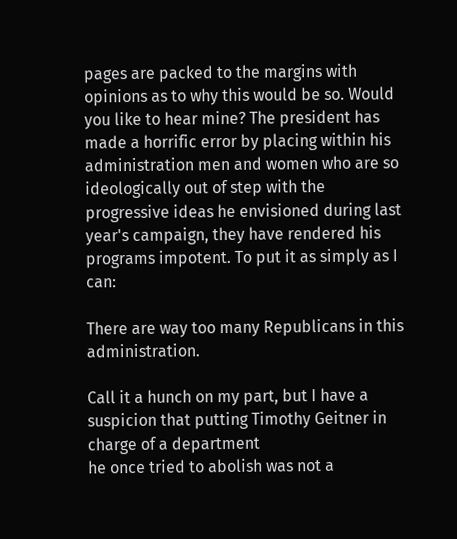pages are packed to the margins with opinions as to why this would be so. Would you like to hear mine? The president has made a horrific error by placing within his administration men and women who are so ideologically out of step with the progressive ideas he envisioned during last year's campaign, they have rendered his programs impotent. To put it as simply as I can:

There are way too many Republicans in this administration.

Call it a hunch on my part, but I have a suspicion that putting Timothy Geitner in charge of a department
he once tried to abolish was not a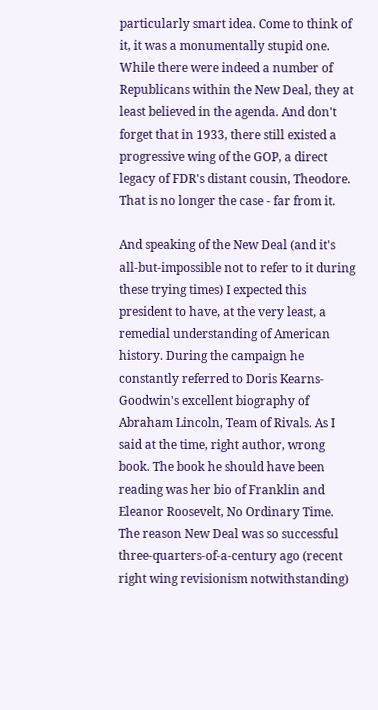particularly smart idea. Come to think of it, it was a monumentally stupid one. While there were indeed a number of Republicans within the New Deal, they at least believed in the agenda. And don't forget that in 1933, there still existed a progressive wing of the GOP, a direct legacy of FDR's distant cousin, Theodore. That is no longer the case - far from it.

And speaking of the New Deal (and it's all-but-impossible not to refer to it during these trying times) I expected this president to have, at the very least, a remedial understanding of American history. During the campaign he constantly referred to Doris Kearns-Goodwin's excellent biography of Abraham Lincoln, Team of Rivals. As I said at the time, right author, wrong book. The book he should have been reading was her bio of Franklin and Eleanor Roosevelt, No Ordinary Time. The reason New Deal was so successful three-quarters-of-a-century ago (recent right wing revisionism notwithstanding)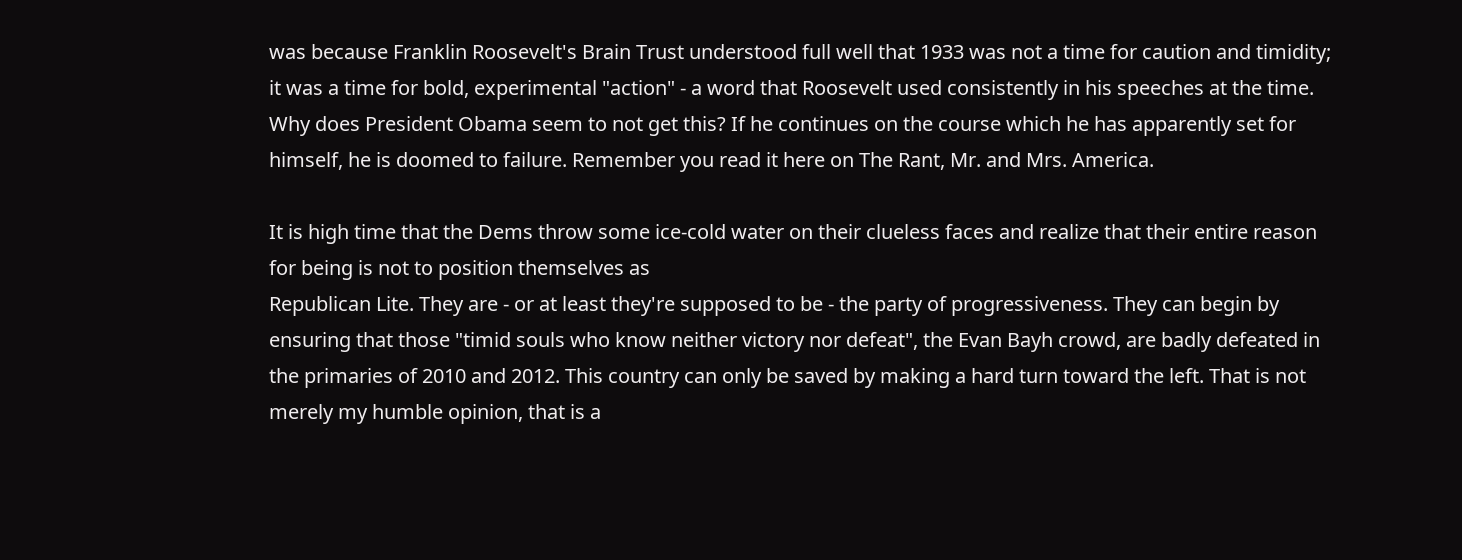was because Franklin Roosevelt's Brain Trust understood full well that 1933 was not a time for caution and timidity; it was a time for bold, experimental "action" - a word that Roosevelt used consistently in his speeches at the time. Why does President Obama seem to not get this? If he continues on the course which he has apparently set for himself, he is doomed to failure. Remember you read it here on The Rant, Mr. and Mrs. America.

It is high time that the Dems throw some ice-cold water on their clueless faces and realize that their entire reason for being is not to position themselves as
Republican Lite. They are - or at least they're supposed to be - the party of progressiveness. They can begin by ensuring that those "timid souls who know neither victory nor defeat", the Evan Bayh crowd, are badly defeated in the primaries of 2010 and 2012. This country can only be saved by making a hard turn toward the left. That is not merely my humble opinion, that is a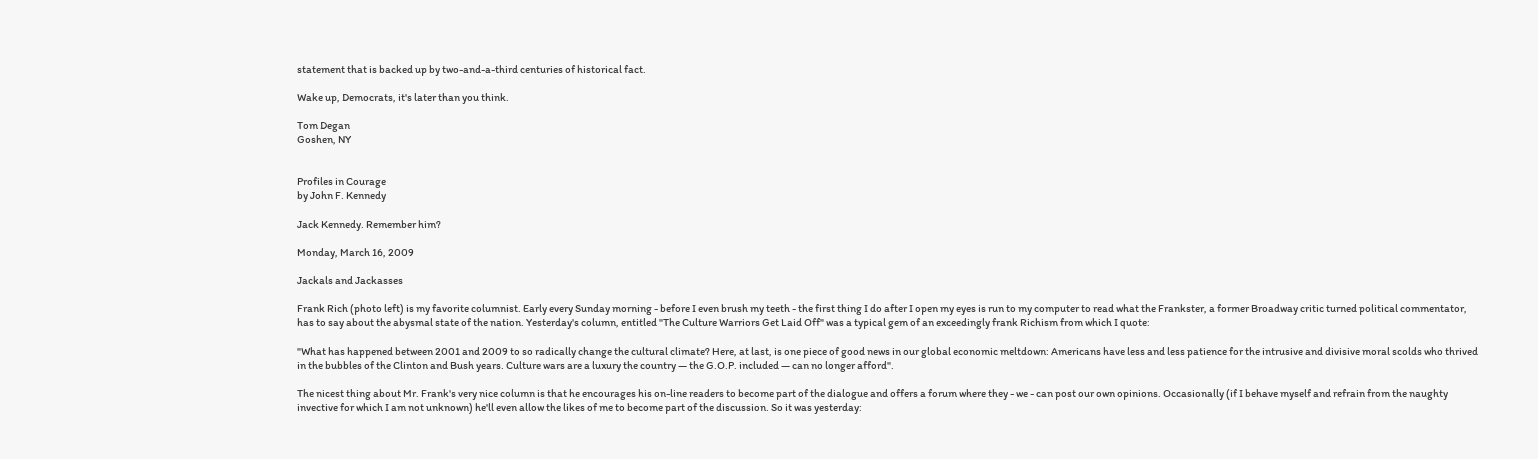statement that is backed up by two-and-a-third centuries of historical fact.

Wake up, Democrats, it's later than you think.

Tom Degan
Goshen, NY


Profiles in Courage
by John F. Kennedy

Jack Kennedy. Remember him?

Monday, March 16, 2009

Jackals and Jackasses

Frank Rich (photo left) is my favorite columnist. Early every Sunday morning - before I even brush my teeth - the first thing I do after I open my eyes is run to my computer to read what the Frankster, a former Broadway critic turned political commentator, has to say about the abysmal state of the nation. Yesterday's column, entitled "The Culture Warriors Get Laid Off" was a typical gem of an exceedingly frank Richism from which I quote:

"What has happened between 2001 and 2009 to so radically change the cultural climate? Here, at last, is one piece of good news in our global economic meltdown: Americans have less and less patience for the intrusive and divisive moral scolds who thrived in the bubbles of the Clinton and Bush years. Culture wars are a luxury the country — the G.O.P. included — can no longer afford".

The nicest thing about Mr. Frank's very nice column is that he encourages his on-line readers to become part of the dialogue and offers a forum where they - we - can post our own opinions. Occasionally (if I behave myself and refrain from the naughty invective for which I am not unknown) he'll even allow the likes of me to become part of the discussion. So it was yesterday: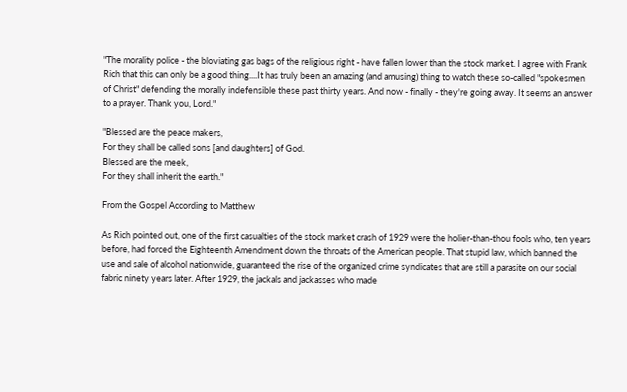"The morality police - the bloviating gas bags of the religious right - have fallen lower than the stock market. I agree with Frank Rich that this can only be a good thing....It has truly been an amazing (and amusing) thing to watch these so-called "spokesmen of Christ" defending the morally indefensible these past thirty years. And now - finally - they're going away. It seems an answer to a prayer. Thank you, Lord."

"Blessed are the peace makers,
For they shall be called sons [and daughters] of God.
Blessed are the meek,
For they shall inherit the earth."

From the Gospel According to Matthew

As Rich pointed out, one of the first casualties of the stock market crash of 1929 were the holier-than-thou fools who, ten years before, had forced the Eighteenth Amendment down the throats of the American people. That stupid law, which banned the use and sale of alcohol nationwide, guaranteed the rise of the organized crime syndicates that are still a parasite on our social fabric ninety years later. After 1929, the jackals and jackasses who made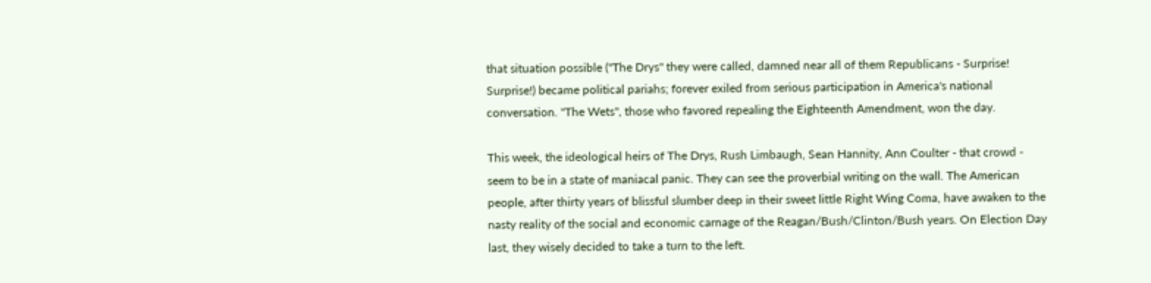that situation possible ("The Drys" they were called, damned near all of them Republicans - Surprise! Surprise!) became political pariahs; forever exiled from serious participation in America's national conversation. "The Wets", those who favored repealing the Eighteenth Amendment, won the day.

This week, the ideological heirs of The Drys, Rush Limbaugh, Sean Hannity, Ann Coulter - that crowd - seem to be in a state of maniacal panic. They can see the proverbial writing on the wall. The American people, after thirty years of blissful slumber deep in their sweet little Right Wing Coma, have awaken to the nasty reality of the social and economic carnage of the Reagan/Bush/Clinton/Bush years. On Election Day last, they wisely decided to take a turn to the left.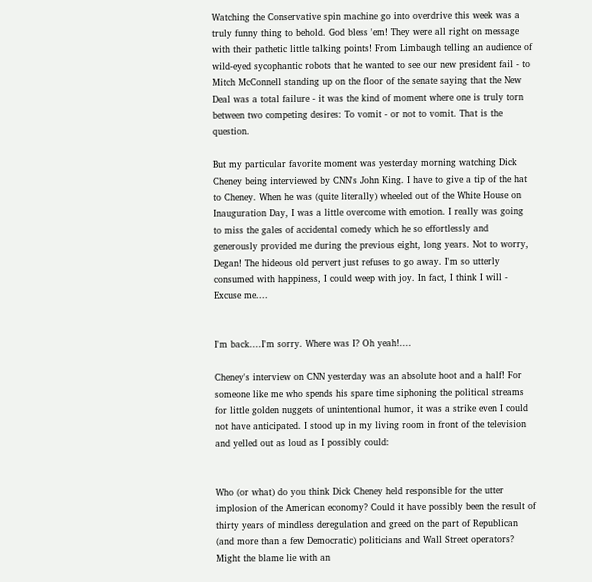Watching the Conservative spin machine go into overdrive this week was a truly funny thing to behold. God bless 'em! They were all right on message with their pathetic little talking points! From Limbaugh telling an audience of wild-eyed sycophantic robots that he wanted to see our new president fail - to Mitch McConnell standing up on the floor of the senate saying that the New Deal was a total failure - it was the kind of moment where one is truly torn between two competing desires: To vomit - or not to vomit. That is the question.

But my particular favorite moment was yesterday morning watching Dick Cheney being interviewed by CNN's John King. I have to give a tip of the hat to Cheney. When he was (quite literally) wheeled out of the White House on Inauguration Day, I was a little overcome with emotion. I really was going to miss the gales of accidental comedy which he so effortlessly and generously provided me during the previous eight, long years. Not to worry, Degan! The hideous old pervert just refuses to go away. I'm so utterly consumed with happiness, I could weep with joy. In fact, I think I will - Excuse me....


I'm back....I'm sorry. Where was I? Oh yeah!....

Cheney's interview on CNN yesterday was an absolute hoot and a half! For someone like me who spends his spare time siphoning the political streams for little golden nuggets of unintentional humor, it was a strike even I could not have anticipated. I stood up in my living room in front of the television and yelled out as loud as I possibly could:


Who (or what) do you think Dick Cheney held responsible for the utter implosion of the American economy? Could it have possibly been the result of thirty years of mindless deregulation and greed on the part of Republican (and more than a few Democratic) politicians and Wall Street operators? Might the blame lie with an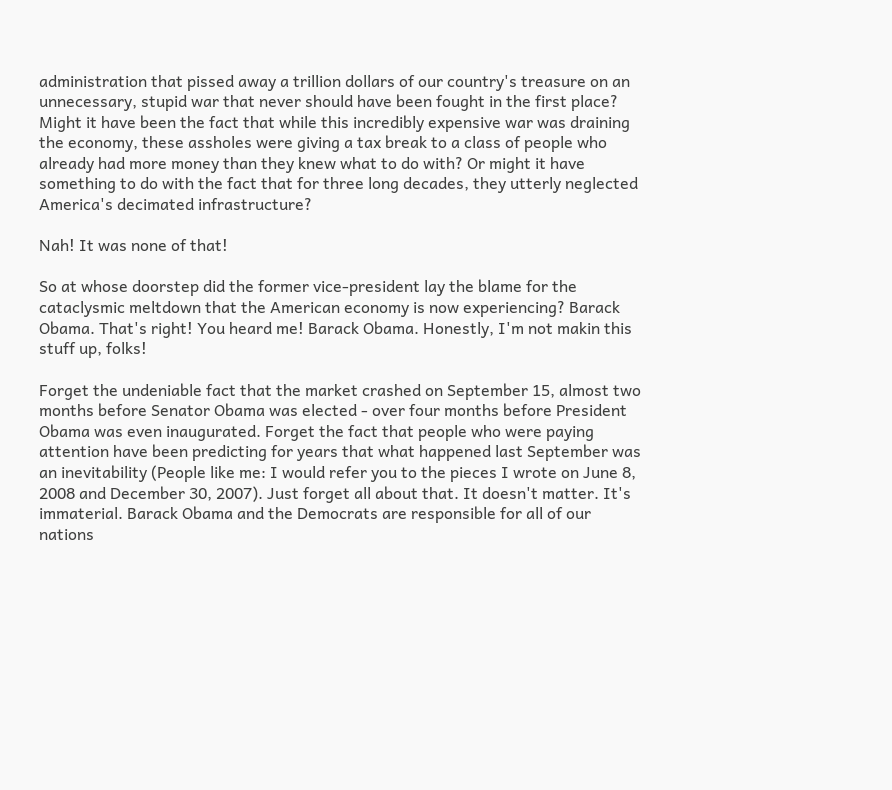administration that pissed away a trillion dollars of our country's treasure on an unnecessary, stupid war that never should have been fought in the first place? Might it have been the fact that while this incredibly expensive war was draining the economy, these assholes were giving a tax break to a class of people who already had more money than they knew what to do with? Or might it have something to do with the fact that for three long decades, they utterly neglected America's decimated infrastructure?

Nah! It was none of that!

So at whose doorstep did the former vice-president lay the blame for the cataclysmic meltdown that the American economy is now experiencing? Barack Obama. That's right! You heard me! Barack Obama. Honestly, I'm not makin this stuff up, folks!

Forget the undeniable fact that the market crashed on September 15, almost two months before Senator Obama was elected - over four months before President Obama was even inaugurated. Forget the fact that people who were paying attention have been predicting for years that what happened last September was an inevitability (People like me: I would refer you to the pieces I wrote on June 8, 2008 and December 30, 2007). Just forget all about that. It doesn't matter. It's immaterial. Barack Obama and the Democrats are responsible for all of our nations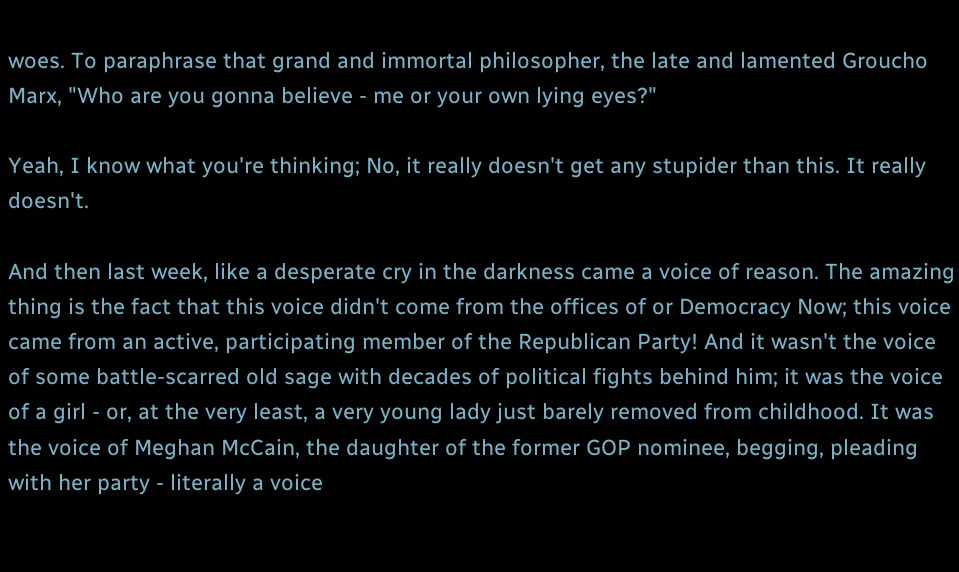woes. To paraphrase that grand and immortal philosopher, the late and lamented Groucho Marx, "Who are you gonna believe - me or your own lying eyes?"

Yeah, I know what you're thinking; No, it really doesn't get any stupider than this. It really doesn't.

And then last week, like a desperate cry in the darkness came a voice of reason. The amazing thing is the fact that this voice didn't come from the offices of or Democracy Now; this voice came from an active, participating member of the Republican Party! And it wasn't the voice of some battle-scarred old sage with decades of political fights behind him; it was the voice of a girl - or, at the very least, a very young lady just barely removed from childhood. It was the voice of Meghan McCain, the daughter of the former GOP nominee, begging, pleading with her party - literally a voice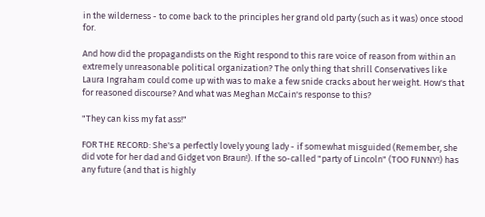in the wilderness - to come back to the principles her grand old party (such as it was) once stood for.

And how did the propagandists on the Right respond to this rare voice of reason from within an extremely unreasonable political organization? The only thing that shrill Conservatives like Laura Ingraham could come up with was to make a few snide cracks about her weight. How's that for reasoned discourse? And what was Meghan McCain's response to this?

"They can kiss my fat ass!"

FOR THE RECORD: She's a perfectly lovely young lady - if somewhat misguided (Remember, she did vote for her dad and Gidget von Braun!). If the so-called "party of Lincoln" (TOO FUNNY!) has any future (and that is highly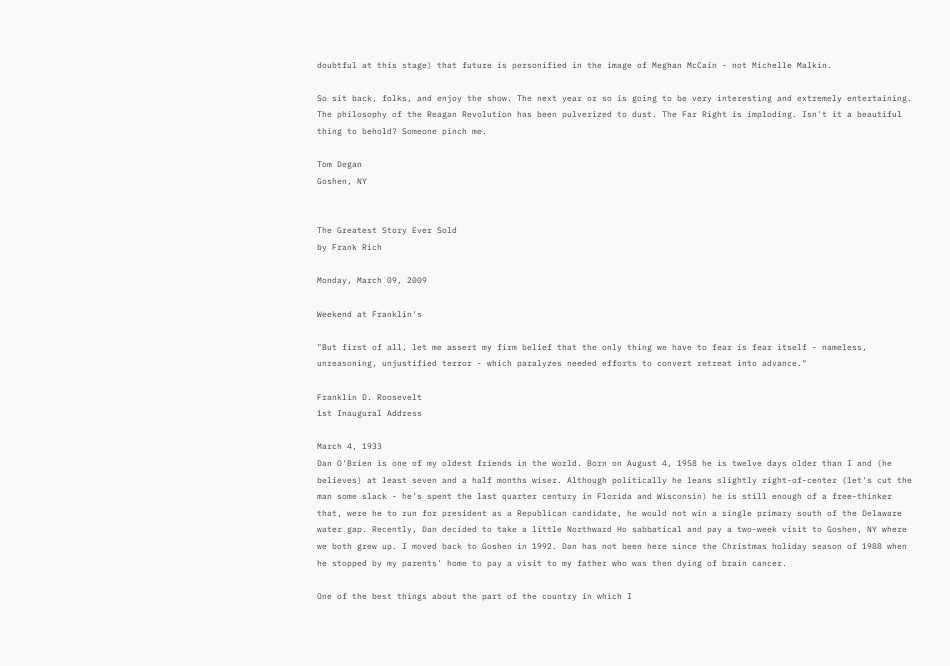doubtful at this stage) that future is personified in the image of Meghan McCain - not Michelle Malkin.

So sit back, folks, and enjoy the show. The next year or so is going to be very interesting and extremely entertaining. The philosophy of the Reagan Revolution has been pulverized to dust. The Far Right is imploding. Isn't it a beautiful thing to behold? Someone pinch me.

Tom Degan
Goshen, NY


The Greatest Story Ever Sold
by Frank Rich

Monday, March 09, 2009

Weekend at Franklin's

"But first of all, let me assert my firm belief that the only thing we have to fear is fear itself - nameless, unreasoning, unjustified terror - which paralyzes needed efforts to convert retreat into advance."

Franklin D. Roosevelt
1st Inaugural Address

March 4, 1933
Dan O'Brien is one of my oldest friends in the world. Born on August 4, 1958 he is twelve days older than I and (he believes) at least seven and a half months wiser. Although politically he leans slightly right-of-center (let's cut the man some slack - he's spent the last quarter century in Florida and Wisconsin) he is still enough of a free-thinker that, were he to run for president as a Republican candidate, he would not win a single primary south of the Delaware water gap. Recently, Dan decided to take a little Northward Ho sabbatical and pay a two-week visit to Goshen, NY where we both grew up. I moved back to Goshen in 1992. Dan has not been here since the Christmas holiday season of 1988 when he stopped by my parents' home to pay a visit to my father who was then dying of brain cancer.

One of the best things about the part of the country in which I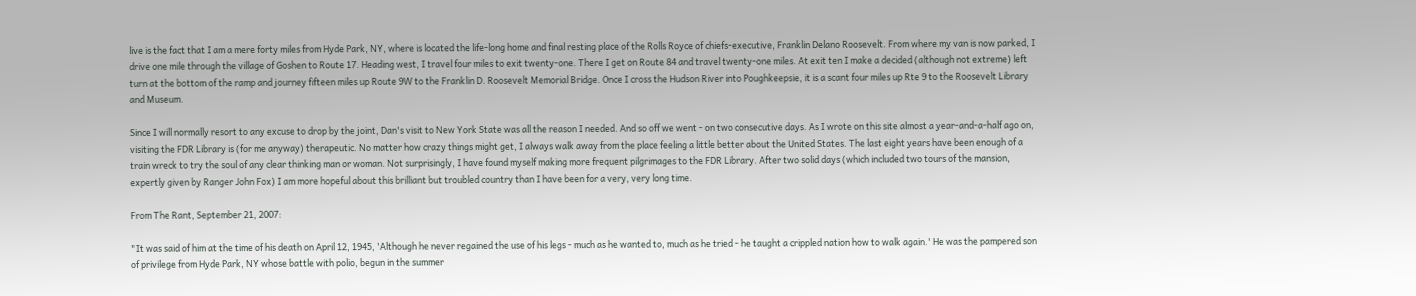live is the fact that I am a mere forty miles from Hyde Park, NY, where is located the life-long home and final resting place of the Rolls Royce of chiefs-executive, Franklin Delano Roosevelt. From where my van is now parked, I drive one mile through the village of Goshen to Route 17. Heading west, I travel four miles to exit twenty-one. There I get on Route 84 and travel twenty-one miles. At exit ten I make a decided (although not extreme) left turn at the bottom of the ramp and journey fifteen miles up Route 9W to the Franklin D. Roosevelt Memorial Bridge. Once I cross the Hudson River into Poughkeepsie, it is a scant four miles up Rte 9 to the Roosevelt Library and Museum.

Since I will normally resort to any excuse to drop by the joint, Dan's visit to New York State was all the reason I needed. And so off we went - on two consecutive days. As I wrote on this site almost a year-and-a-half ago on, visiting the FDR Library is (for me anyway) therapeutic. No matter how crazy things might get, I always walk away from the place feeling a little better about the United States. The last eight years have been enough of a train wreck to try the soul of any clear thinking man or woman. Not surprisingly, I have found myself making more frequent pilgrimages to the FDR Library. After two solid days (which included two tours of the mansion, expertly given by Ranger John Fox) I am more hopeful about this brilliant but troubled country than I have been for a very, very long time.

From The Rant, September 21, 2007:

"It was said of him at the time of his death on April 12, 1945, 'Although he never regained the use of his legs - much as he wanted to, much as he tried - he taught a crippled nation how to walk again.' He was the pampered son of privilege from Hyde Park, NY whose battle with polio, begun in the summer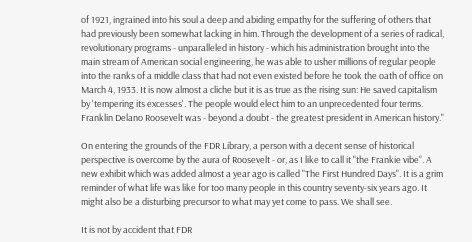of 1921, ingrained into his soul a deep and abiding empathy for the suffering of others that had previously been somewhat lacking in him. Through the development of a series of radical, revolutionary programs - unparalleled in history - which his administration brought into the main stream of American social engineering, he was able to usher millions of regular people into the ranks of a middle class that had not even existed before he took the oath of office on March 4, 1933. It is now almost a cliche but it is as true as the rising sun: He saved capitalism by 'tempering its excesses'. The people would elect him to an unprecedented four terms. Franklin Delano Roosevelt was - beyond a doubt - the greatest president in American history."

On entering the grounds of the FDR Library, a person with a decent sense of historical perspective is overcome by the aura of Roosevelt - or, as I like to call it "the Frankie vibe". A new exhibit which was added almost a year ago is called "The First Hundred Days". It is a grim reminder of what life was like for too many people in this country seventy-six years ago. It might also be a disturbing precursor to what may yet come to pass. We shall see.

It is not by accident that FDR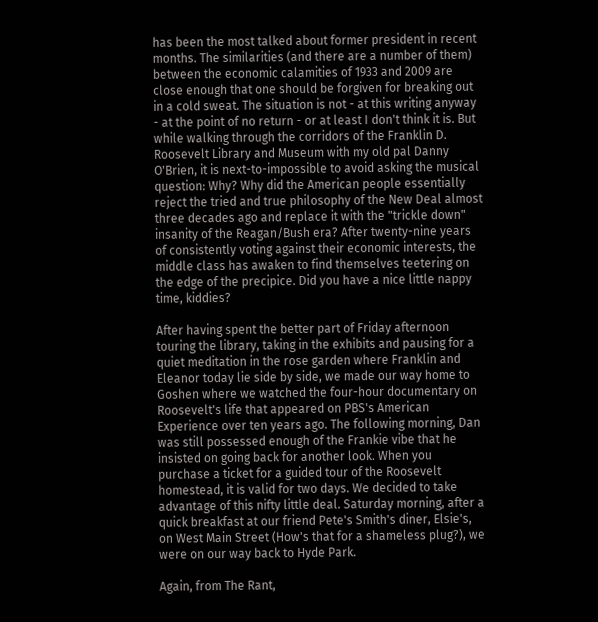has been the most talked about former president in recent months. The similarities (and there are a number of them) between the economic calamities of 1933 and 2009 are close enough that one should be forgiven for breaking out in a cold sweat. The situation is not - at this writing anyway - at the point of no return - or at least I don't think it is. But while walking through the corridors of the Franklin D. Roosevelt Library and Museum with my old pal Danny O'Brien, it is next-to-impossible to avoid asking the musical question: Why? Why did the American people essentially reject the tried and true philosophy of the New Deal almost three decades ago and replace it with the "trickle down" insanity of the Reagan/Bush era? After twenty-nine years of consistently voting against their economic interests, the middle class has awaken to find themselves teetering on the edge of the precipice. Did you have a nice little nappy time, kiddies?

After having spent the better part of Friday afternoon touring the library, taking in the exhibits and pausing for a quiet meditation in the rose garden where Franklin and Eleanor today lie side by side, we made our way home to Goshen where we watched the four-hour documentary on Roosevelt's life that appeared on PBS's American Experience over ten years ago. The following morning, Dan was still possessed enough of the Frankie vibe that he insisted on going back for another look. When you purchase a ticket for a guided tour of the Roosevelt homestead, it is valid for two days. We decided to take advantage of this nifty little deal. Saturday morning, after a quick breakfast at our friend Pete's Smith's diner, Elsie's, on West Main Street (How's that for a shameless plug?), we were on our way back to Hyde Park.

Again, from The Rant,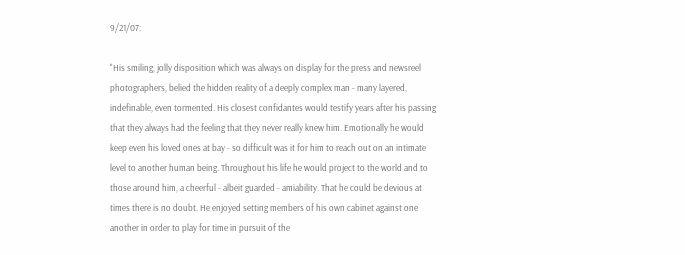9/21/07:

"His smiling, jolly disposition which was always on display for the press and newsreel photographers, belied the hidden reality of a deeply complex man - many layered, indefinable, even tormented. His closest confidantes would testify years after his passing that they always had the feeling that they never really knew him. Emotionally he would keep even his loved ones at bay - so difficult was it for him to reach out on an intimate level to another human being. Throughout his life he would project to the world and to those around him, a cheerful - albeit guarded - amiability. That he could be devious at times there is no doubt. He enjoyed setting members of his own cabinet against one another in order to play for time in pursuit of the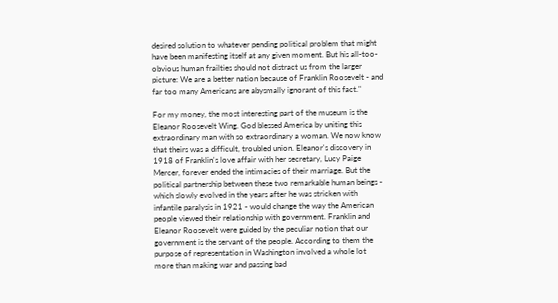desired solution to whatever pending political problem that might have been manifesting itself at any given moment. But his all-too-obvious human frailties should not distract us from the larger picture: We are a better nation because of Franklin Roosevelt - and far too many Americans are abysmally ignorant of this fact."

For my money, the most interesting part of the museum is the Eleanor Roosevelt Wing. God blessed America by uniting this extraordinary man with so extraordinary a woman. We now know that theirs was a difficult, troubled union. Eleanor's discovery in 1918 of Franklin's love affair with her secretary, Lucy Paige Mercer, forever ended the intimacies of their marriage. But the political partnership between these two remarkable human beings - which slowly evolved in the years after he was stricken with infantile paralysis in 1921 - would change the way the American people viewed their relationship with government. Franklin and Eleanor Roosevelt were guided by the peculiar notion that our government is the servant of the people. According to them the purpose of representation in Washington involved a whole lot more than making war and passing bad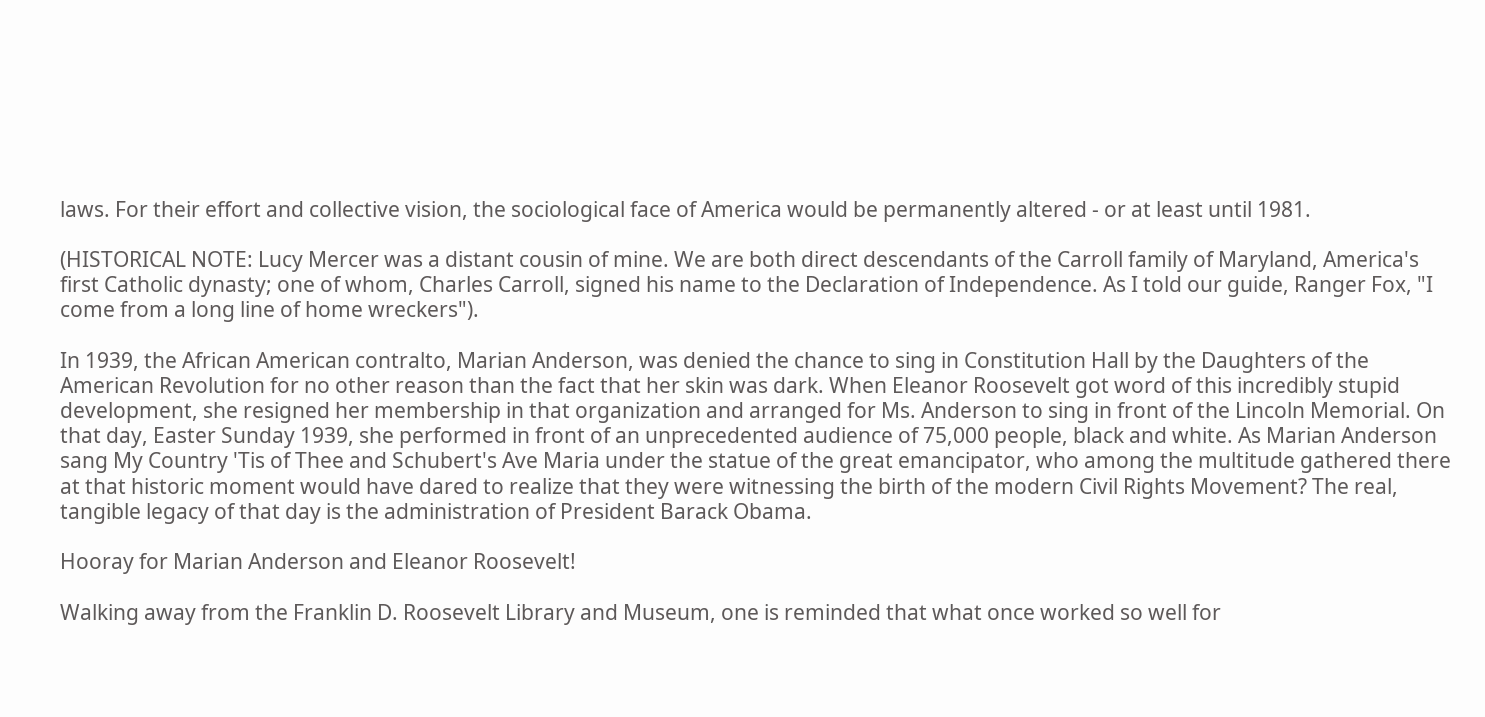laws. For their effort and collective vision, the sociological face of America would be permanently altered - or at least until 1981.

(HISTORICAL NOTE: Lucy Mercer was a distant cousin of mine. We are both direct descendants of the Carroll family of Maryland, America's first Catholic dynasty; one of whom, Charles Carroll, signed his name to the Declaration of Independence. As I told our guide, Ranger Fox, "I come from a long line of home wreckers").

In 1939, the African American contralto, Marian Anderson, was denied the chance to sing in Constitution Hall by the Daughters of the American Revolution for no other reason than the fact that her skin was dark. When Eleanor Roosevelt got word of this incredibly stupid development, she resigned her membership in that organization and arranged for Ms. Anderson to sing in front of the Lincoln Memorial. On that day, Easter Sunday 1939, she performed in front of an unprecedented audience of 75,000 people, black and white. As Marian Anderson sang My Country 'Tis of Thee and Schubert's Ave Maria under the statue of the great emancipator, who among the multitude gathered there at that historic moment would have dared to realize that they were witnessing the birth of the modern Civil Rights Movement? The real, tangible legacy of that day is the administration of President Barack Obama.

Hooray for Marian Anderson and Eleanor Roosevelt!

Walking away from the Franklin D. Roosevelt Library and Museum, one is reminded that what once worked so well for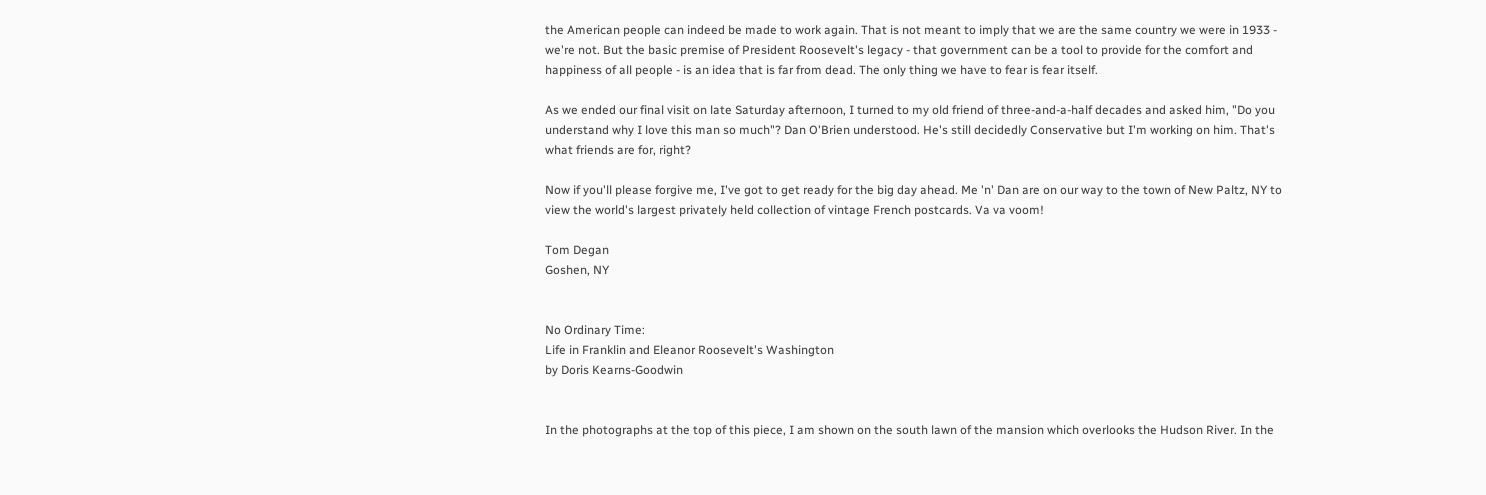the American people can indeed be made to work again. That is not meant to imply that we are the same country we were in 1933 - we're not. But the basic premise of President Roosevelt's legacy - that government can be a tool to provide for the comfort and happiness of all people - is an idea that is far from dead. The only thing we have to fear is fear itself.

As we ended our final visit on late Saturday afternoon, I turned to my old friend of three-and-a-half decades and asked him, "Do you understand why I love this man so much"? Dan O'Brien understood. He's still decidedly Conservative but I'm working on him. That's what friends are for, right?

Now if you'll please forgive me, I've got to get ready for the big day ahead. Me 'n' Dan are on our way to the town of New Paltz, NY to view the world's largest privately held collection of vintage French postcards. Va va voom!

Tom Degan
Goshen, NY


No Ordinary Time:
Life in Franklin and Eleanor Roosevelt's Washington
by Doris Kearns-Goodwin


In the photographs at the top of this piece, I am shown on the south lawn of the mansion which overlooks the Hudson River. In the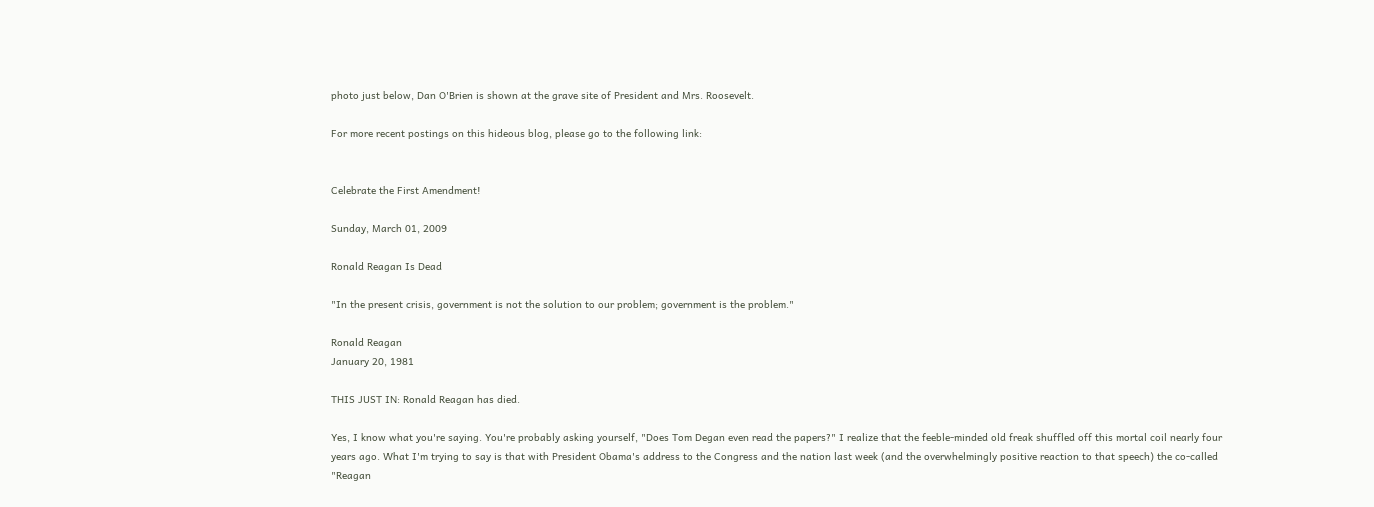photo just below, Dan O'Brien is shown at the grave site of President and Mrs. Roosevelt.

For more recent postings on this hideous blog, please go to the following link:


Celebrate the First Amendment!

Sunday, March 01, 2009

Ronald Reagan Is Dead

"In the present crisis, government is not the solution to our problem; government is the problem."

Ronald Reagan
January 20, 1981

THIS JUST IN: Ronald Reagan has died.

Yes, I know what you're saying. You're probably asking yourself, "Does Tom Degan even read the papers?" I realize that the feeble-minded old freak shuffled off this mortal coil nearly four years ago. What I'm trying to say is that with President Obama's address to the Congress and the nation last week (and the overwhelmingly positive reaction to that speech) the co-called "Reagan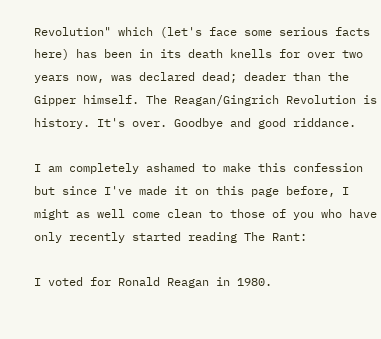Revolution" which (let's face some serious facts here) has been in its death knells for over two years now, was declared dead; deader than the Gipper himself. The Reagan/Gingrich Revolution is history. It's over. Goodbye and good riddance.

I am completely ashamed to make this confession but since I've made it on this page before, I might as well come clean to those of you who have only recently started reading The Rant:

I voted for Ronald Reagan in 1980.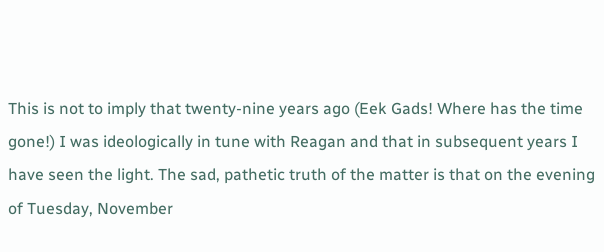This is not to imply that twenty-nine years ago (Eek Gads! Where has the time gone!) I was ideologically in tune with Reagan and that in subsequent years I have seen the light. The sad, pathetic truth of the matter is that on the evening of Tuesday, November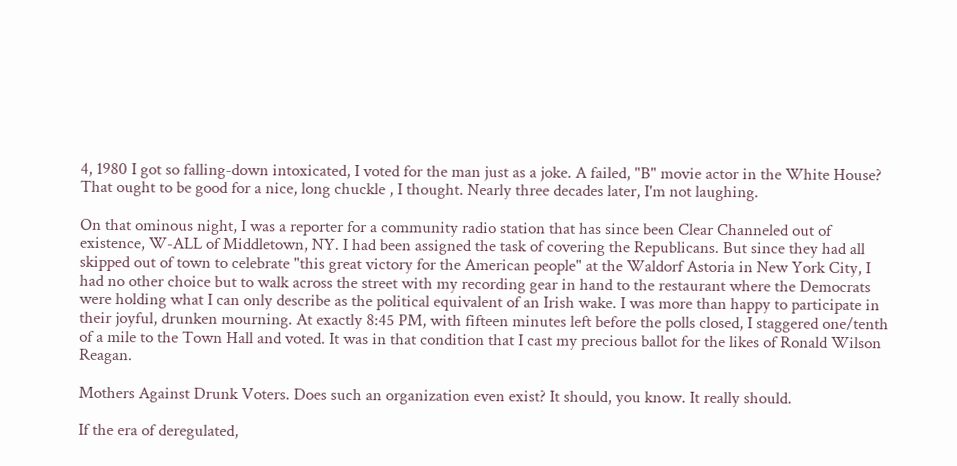4, 1980 I got so falling-down intoxicated, I voted for the man just as a joke. A failed, "B" movie actor in the White House? That ought to be good for a nice, long chuckle , I thought. Nearly three decades later, I'm not laughing.

On that ominous night, I was a reporter for a community radio station that has since been Clear Channeled out of existence, W-ALL of Middletown, NY. I had been assigned the task of covering the Republicans. But since they had all skipped out of town to celebrate "this great victory for the American people" at the Waldorf Astoria in New York City, I had no other choice but to walk across the street with my recording gear in hand to the restaurant where the Democrats were holding what I can only describe as the political equivalent of an Irish wake. I was more than happy to participate in their joyful, drunken mourning. At exactly 8:45 PM, with fifteen minutes left before the polls closed, I staggered one/tenth of a mile to the Town Hall and voted. It was in that condition that I cast my precious ballot for the likes of Ronald Wilson Reagan.

Mothers Against Drunk Voters. Does such an organization even exist? It should, you know. It really should.

If the era of deregulated,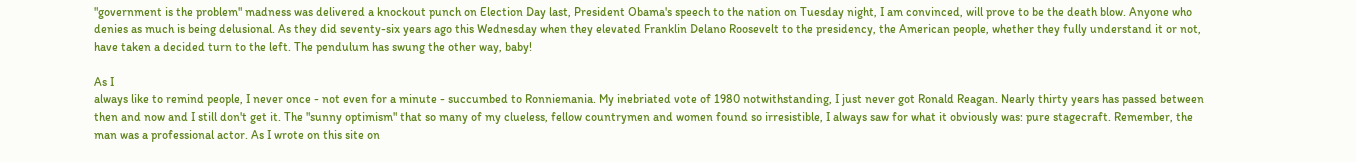"government is the problem" madness was delivered a knockout punch on Election Day last, President Obama's speech to the nation on Tuesday night, I am convinced, will prove to be the death blow. Anyone who denies as much is being delusional. As they did seventy-six years ago this Wednesday when they elevated Franklin Delano Roosevelt to the presidency, the American people, whether they fully understand it or not, have taken a decided turn to the left. The pendulum has swung the other way, baby!

As I
always like to remind people, I never once - not even for a minute - succumbed to Ronniemania. My inebriated vote of 1980 notwithstanding, I just never got Ronald Reagan. Nearly thirty years has passed between then and now and I still don't get it. The "sunny optimism" that so many of my clueless, fellow countrymen and women found so irresistible, I always saw for what it obviously was: pure stagecraft. Remember, the man was a professional actor. As I wrote on this site on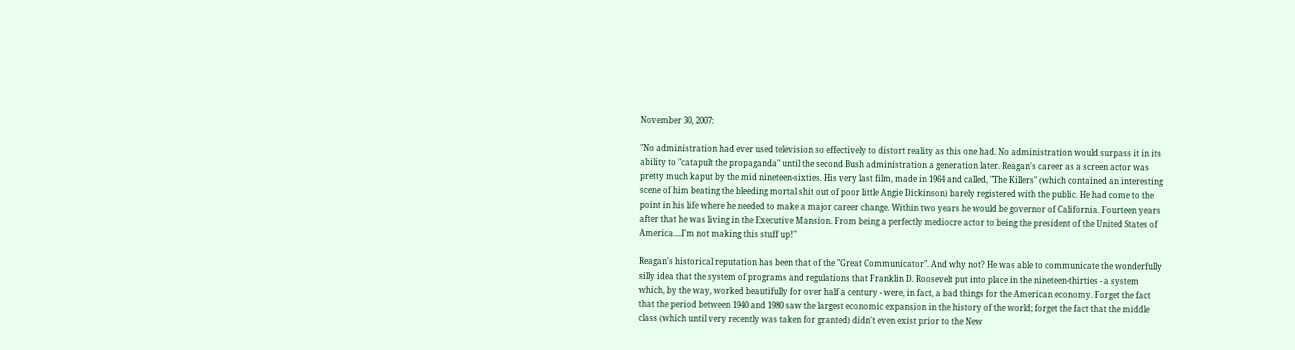November 30, 2007:

"No administration had ever used television so effectively to distort reality as this one had. No administration would surpass it in its ability to "catapult the propaganda" until the second Bush administration a generation later. Reagan's career as a screen actor was pretty much kaput by the mid nineteen-sixties. His very last film, made in 1964 and called, "The Killers" (which contained an interesting scene of him beating the bleeding mortal shit out of poor little Angie Dickinson) barely registered with the public. He had come to the point in his life where he needed to make a major career change. Within two years he would be governor of California. Fourteen years after that he was living in the Executive Mansion. From being a perfectly mediocre actor to being the president of the United States of America....I'm not making this stuff up!"

Reagan's historical reputation has been that of the "Great Communicator". And why not? He was able to communicate the wonderfully silly idea that the system of programs and regulations that Franklin D. Roosevelt put into place in the nineteen-thirties - a system which, by the way, worked beautifully for over half a century - were, in fact, a bad things for the American economy. Forget the fact that the period between 1940 and 1980 saw the largest economic expansion in the history of the world; forget the fact that the middle class (which until very recently was taken for granted) didn't even exist prior to the New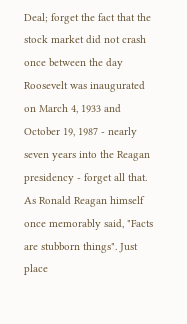Deal; forget the fact that the stock market did not crash once between the day Roosevelt was inaugurated on March 4, 1933 and October 19, 1987 - nearly seven years into the Reagan presidency - forget all that. As Ronald Reagan himself once memorably said, "Facts are stubborn things". Just place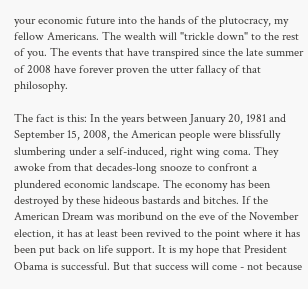your economic future into the hands of the plutocracy, my fellow Americans. The wealth will "trickle down" to the rest of you. The events that have transpired since the late summer of 2008 have forever proven the utter fallacy of that philosophy.

The fact is this: In the years between January 20, 1981 and September 15, 2008, the American people were blissfully slumbering under a self-induced, right wing coma. They awoke from that decades-long snooze to confront a plundered economic landscape. The economy has been destroyed by these hideous bastards and bitches. If the American Dream was moribund on the eve of the November election, it has at least been revived to the point where it has been put back on life support. It is my hope that President Obama is successful. But that success will come - not because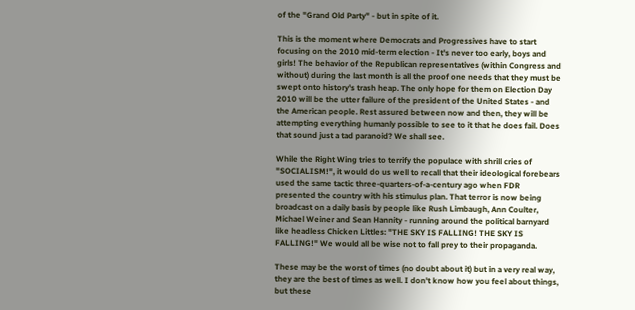of the "Grand Old Party" - but in spite of it.

This is the moment where Democrats and Progressives have to start focusing on the 2010 mid-term election - It's never too early, boys and girls! The behavior of the Republican representatives (within Congress and without) during the last month is all the proof one needs that they must be swept onto history's trash heap. The only hope for them on Election Day 2010 will be the utter failure of the president of the United States - and the American people. Rest assured between now and then, they will be attempting everything humanly possible to see to it that he does fail. Does that sound just a tad paranoid? We shall see.

While the Right Wing tries to terrify the populace with shrill cries of "SOCIALISM!", it would do us well to recall that their ideological forebears used the same tactic three-quarters-of-a-century ago when FDR presented the country with his stimulus plan. That terror is now being broadcast on a daily basis by people like Rush Limbaugh, Ann Coulter, Michael Weiner and Sean Hannity - running around the political barnyard like headless Chicken Littles: "THE SKY IS FALLING! THE SKY IS FALLING!" We would all be wise not to fall prey to their propaganda.

These may be the worst of times (no doubt about it) but in a very real way, they are the best of times as well. I don't know how you feel about things, but these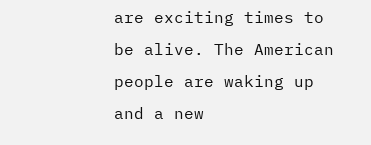are exciting times to be alive. The American people are waking up and a new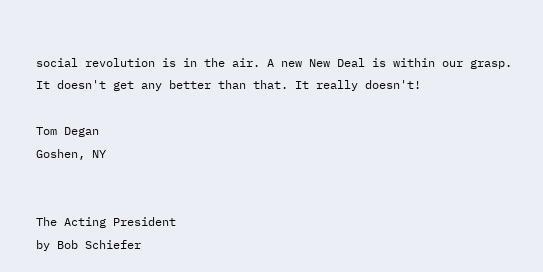social revolution is in the air. A new New Deal is within our grasp. It doesn't get any better than that. It really doesn't!

Tom Degan
Goshen, NY


The Acting President
by Bob Schiefer